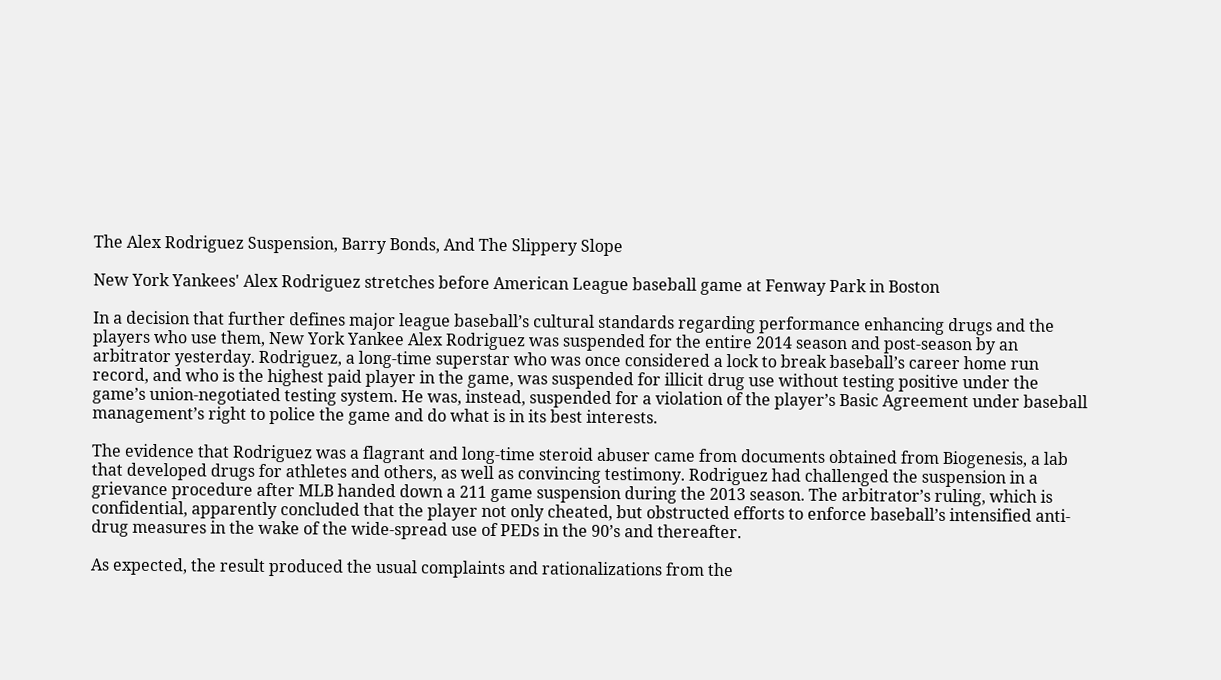The Alex Rodriguez Suspension, Barry Bonds, And The Slippery Slope

New York Yankees' Alex Rodriguez stretches before American League baseball game at Fenway Park in Boston

In a decision that further defines major league baseball’s cultural standards regarding performance enhancing drugs and the players who use them, New York Yankee Alex Rodriguez was suspended for the entire 2014 season and post-season by an arbitrator yesterday. Rodriguez, a long-time superstar who was once considered a lock to break baseball’s career home run record, and who is the highest paid player in the game, was suspended for illicit drug use without testing positive under the game’s union-negotiated testing system. He was, instead, suspended for a violation of the player’s Basic Agreement under baseball management’s right to police the game and do what is in its best interests.

The evidence that Rodriguez was a flagrant and long-time steroid abuser came from documents obtained from Biogenesis, a lab that developed drugs for athletes and others, as well as convincing testimony. Rodriguez had challenged the suspension in a grievance procedure after MLB handed down a 211 game suspension during the 2013 season. The arbitrator’s ruling, which is confidential, apparently concluded that the player not only cheated, but obstructed efforts to enforce baseball’s intensified anti-drug measures in the wake of the wide-spread use of PEDs in the 90’s and thereafter.

As expected, the result produced the usual complaints and rationalizations from the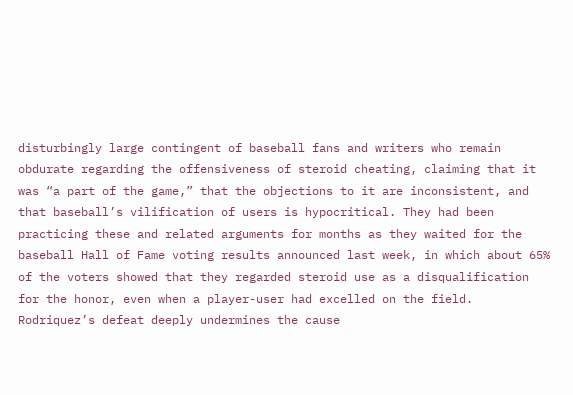disturbingly large contingent of baseball fans and writers who remain obdurate regarding the offensiveness of steroid cheating, claiming that it was “a part of the game,” that the objections to it are inconsistent, and that baseball’s vilification of users is hypocritical. They had been practicing these and related arguments for months as they waited for the baseball Hall of Fame voting results announced last week, in which about 65% of the voters showed that they regarded steroid use as a disqualification for the honor, even when a player-user had excelled on the field. Rodriquez’s defeat deeply undermines the cause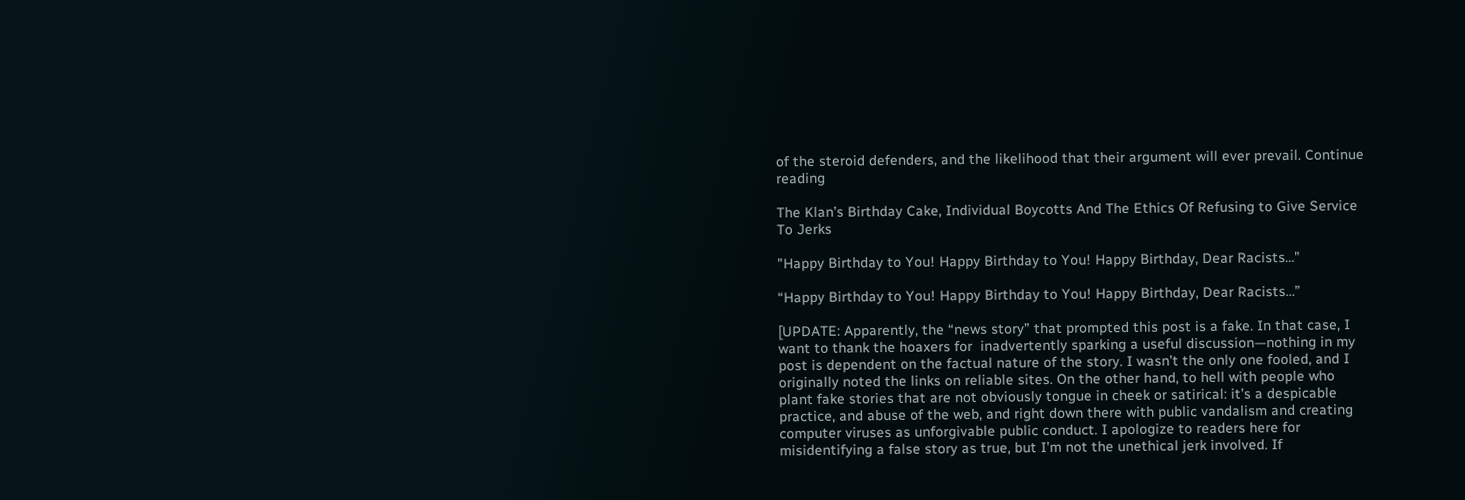of the steroid defenders, and the likelihood that their argument will ever prevail. Continue reading

The Klan’s Birthday Cake, Individual Boycotts And The Ethics Of Refusing to Give Service To Jerks

"Happy Birthday to You! Happy Birthday to You! Happy Birthday, Dear Racists..."

“Happy Birthday to You! Happy Birthday to You! Happy Birthday, Dear Racists…”

[UPDATE: Apparently, the “news story” that prompted this post is a fake. In that case, I want to thank the hoaxers for  inadvertently sparking a useful discussion—nothing in my post is dependent on the factual nature of the story. I wasn’t the only one fooled, and I originally noted the links on reliable sites. On the other hand, to hell with people who plant fake stories that are not obviously tongue in cheek or satirical: it’s a despicable practice, and abuse of the web, and right down there with public vandalism and creating computer viruses as unforgivable public conduct. I apologize to readers here for misidentifying a false story as true, but I’m not the unethical jerk involved. If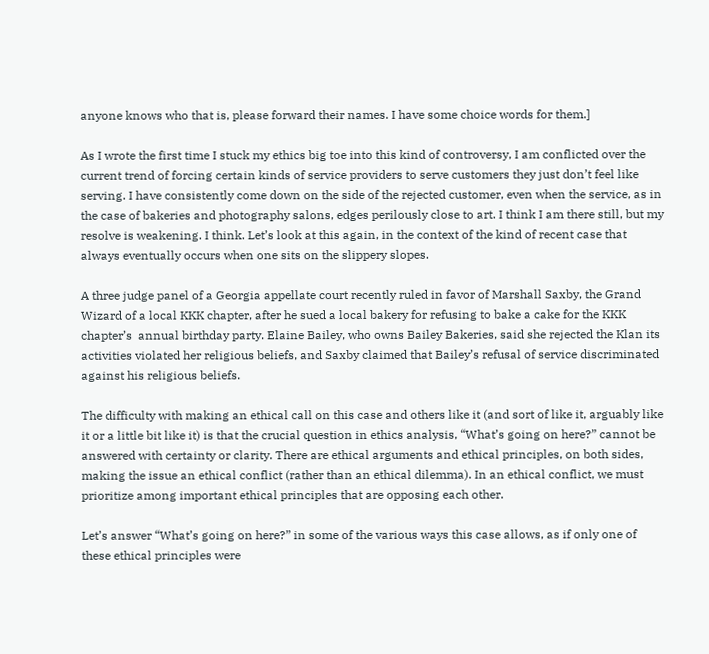anyone knows who that is, please forward their names. I have some choice words for them.]

As I wrote the first time I stuck my ethics big toe into this kind of controversy, I am conflicted over the current trend of forcing certain kinds of service providers to serve customers they just don’t feel like serving. I have consistently come down on the side of the rejected customer, even when the service, as in the case of bakeries and photography salons, edges perilously close to art. I think I am there still, but my resolve is weakening. I think. Let’s look at this again, in the context of the kind of recent case that always eventually occurs when one sits on the slippery slopes.

A three judge panel of a Georgia appellate court recently ruled in favor of Marshall Saxby, the Grand Wizard of a local KKK chapter, after he sued a local bakery for refusing to bake a cake for the KKK chapter’s  annual birthday party. Elaine Bailey, who owns Bailey Bakeries, said she rejected the Klan its activities violated her religious beliefs, and Saxby claimed that Bailey’s refusal of service discriminated against his religious beliefs.

The difficulty with making an ethical call on this case and others like it (and sort of like it, arguably like it or a little bit like it) is that the crucial question in ethics analysis, “What’s going on here?” cannot be answered with certainty or clarity. There are ethical arguments and ethical principles, on both sides, making the issue an ethical conflict (rather than an ethical dilemma). In an ethical conflict, we must prioritize among important ethical principles that are opposing each other.

Let’s answer “What’s going on here?” in some of the various ways this case allows, as if only one of these ethical principles were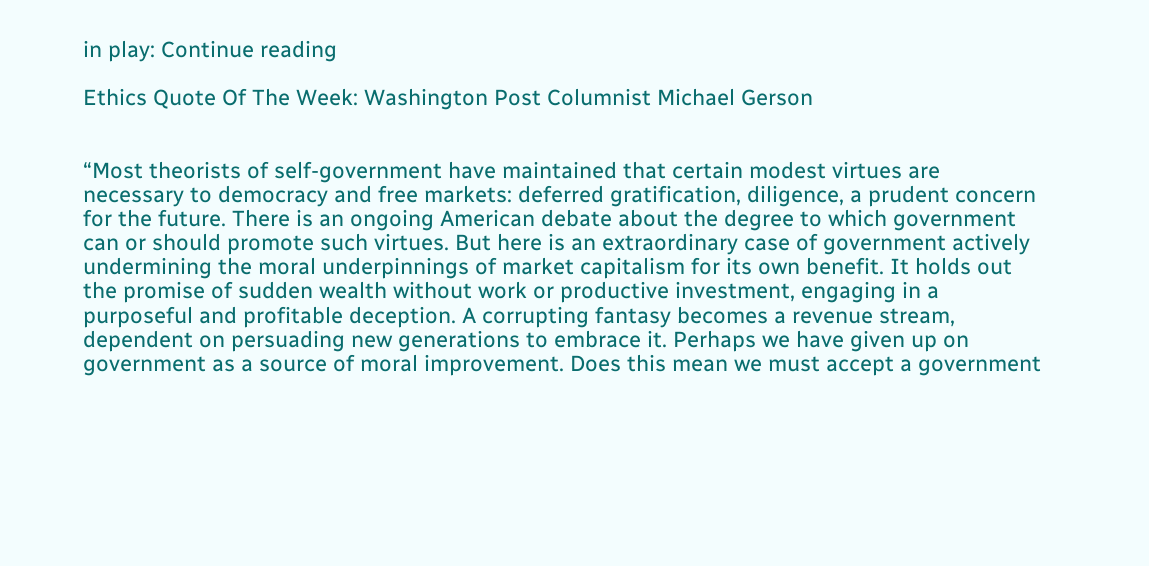in play: Continue reading

Ethics Quote Of The Week: Washington Post Columnist Michael Gerson


“Most theorists of self-government have maintained that certain modest virtues are necessary to democracy and free markets: deferred gratification, diligence, a prudent concern for the future. There is an ongoing American debate about the degree to which government can or should promote such virtues. But here is an extraordinary case of government actively undermining the moral underpinnings of market capitalism for its own benefit. It holds out the promise of sudden wealth without work or productive investment, engaging in a purposeful and profitable deception. A corrupting fantasy becomes a revenue stream, dependent on persuading new generations to embrace it. Perhaps we have given up on government as a source of moral improvement. Does this mean we must accept a government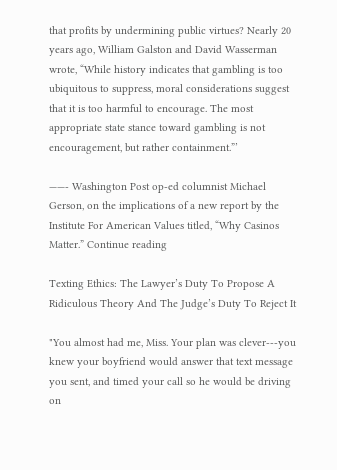that profits by undermining public virtues? Nearly 20 years ago, William Galston and David Wasserman wrote, “While history indicates that gambling is too ubiquitous to suppress, moral considerations suggest that it is too harmful to encourage. The most appropriate state stance toward gambling is not encouragement, but rather containment.”’

——- Washington Post op-ed columnist Michael Gerson, on the implications of a new report by the Institute For American Values titled, “Why Casinos Matter.” Continue reading

Texting Ethics: The Lawyer’s Duty To Propose A Ridiculous Theory And The Judge’s Duty To Reject It

"You almost had me, Miss. Your plan was clever---you knew your boyfriend would answer that text message you sent, and timed your call so he would be driving on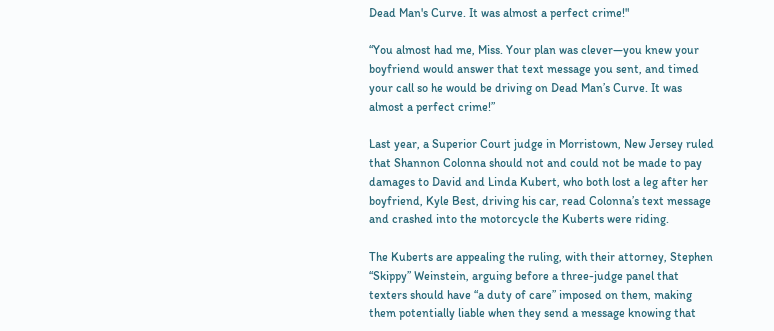Dead Man's Curve. It was almost a perfect crime!"

“You almost had me, Miss. Your plan was clever—you knew your boyfriend would answer that text message you sent, and timed your call so he would be driving on Dead Man’s Curve. It was almost a perfect crime!”

Last year, a Superior Court judge in Morristown, New Jersey ruled that Shannon Colonna should not and could not be made to pay damages to David and Linda Kubert, who both lost a leg after her boyfriend, Kyle Best, driving his car, read Colonna’s text message and crashed into the motorcycle the Kuberts were riding.

The Kuberts are appealing the ruling, with their attorney, Stephen “Skippy” Weinstein, arguing before a three-judge panel that texters should have “a duty of care” imposed on them, making them potentially liable when they send a message knowing that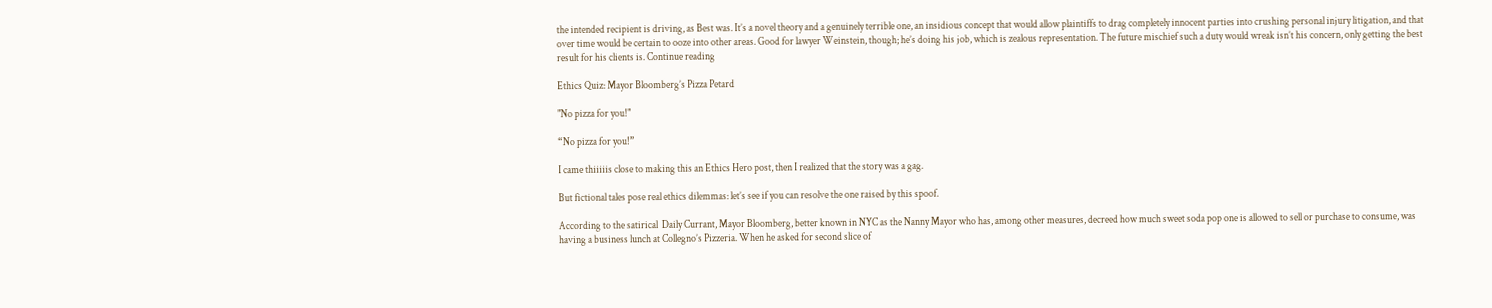the intended recipient is driving, as Best was. It’s a novel theory and a genuinely terrible one, an insidious concept that would allow plaintiffs to drag completely innocent parties into crushing personal injury litigation, and that over time would be certain to ooze into other areas. Good for lawyer Weinstein, though; he’s doing his job, which is zealous representation. The future mischief such a duty would wreak isn’t his concern, only getting the best result for his clients is. Continue reading

Ethics Quiz: Mayor Bloomberg’s Pizza Petard

"No pizza for you!"

“No pizza for you!”

I came thiiiiis close to making this an Ethics Hero post, then I realized that the story was a gag.

But fictional tales pose real ethics dilemmas: let’s see if you can resolve the one raised by this spoof.

According to the satirical  Daily Currant, Mayor Bloomberg, better known in NYC as the Nanny Mayor who has, among other measures, decreed how much sweet soda pop one is allowed to sell or purchase to consume, was having a business lunch at Collegno’s Pizzeria. When he asked for second slice of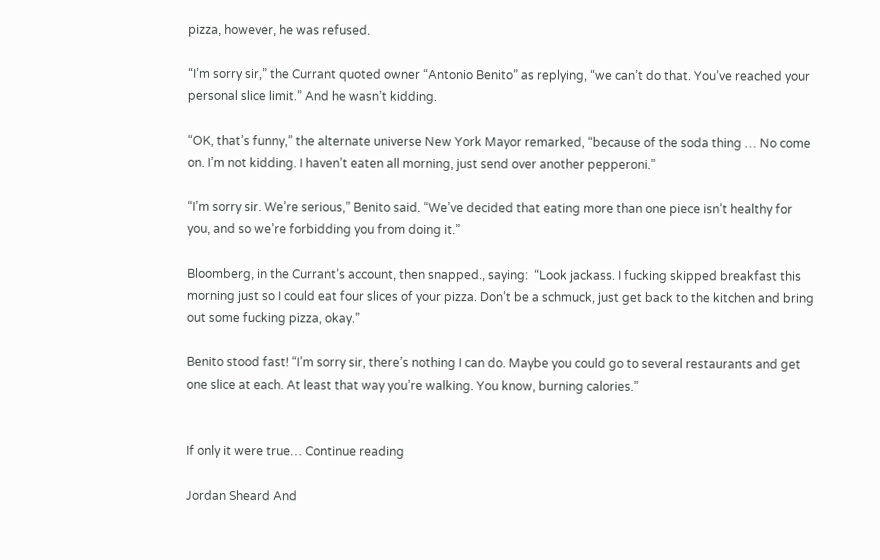pizza, however, he was refused.

“I’m sorry sir,” the Currant quoted owner “Antonio Benito” as replying, “we can’t do that. You’ve reached your personal slice limit.” And he wasn’t kidding.

“OK, that’s funny,” the alternate universe New York Mayor remarked, “because of the soda thing … No come on. I’m not kidding. I haven’t eaten all morning, just send over another pepperoni.”

“I’m sorry sir. We’re serious,” Benito said. “We’ve decided that eating more than one piece isn’t healthy for you, and so we’re forbidding you from doing it.”

Bloomberg, in the Currant’s account, then snapped., saying:  “Look jackass. I fucking skipped breakfast this morning just so I could eat four slices of your pizza. Don’t be a schmuck, just get back to the kitchen and bring out some fucking pizza, okay.”

Benito stood fast! “I’m sorry sir, there’s nothing I can do. Maybe you could go to several restaurants and get one slice at each. At least that way you’re walking. You know, burning calories.”


If only it were true… Continue reading

Jordan Sheard And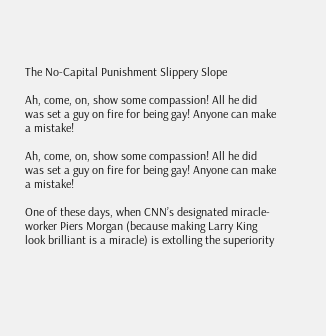The No-Capital Punishment Slippery Slope

Ah, come, on, show some compassion! All he did was set a guy on fire for being gay! Anyone can make a mistake!

Ah, come, on, show some compassion! All he did was set a guy on fire for being gay! Anyone can make a mistake!

One of these days, when CNN’s designated miracle-worker Piers Morgan (because making Larry King look brilliant is a miracle) is extolling the superiority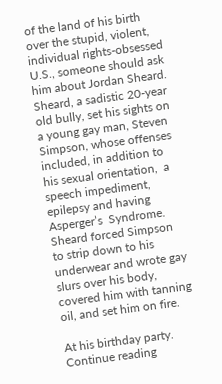of the land of his birth over the stupid, violent, individual rights-obsessed U.S., someone should ask him about Jordan Sheard. Sheard, a sadistic 20-year old bully, set his sights on a young gay man, Steven Simpson, whose offenses included, in addition to his sexual orientation,  a speech impediment, epilepsy and having Asperger’s  Syndrome. Sheard forced Simpson to strip down to his underwear and wrote gay slurs over his body, covered him with tanning oil, and set him on fire.

At his birthday party. Continue reading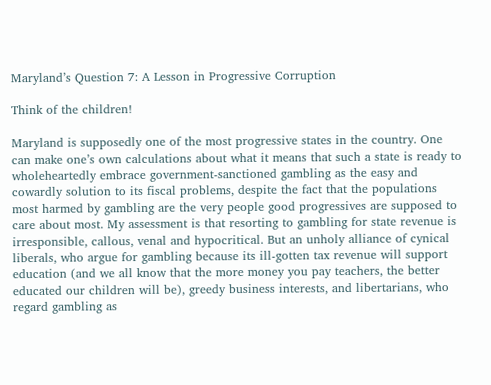Maryland’s Question 7: A Lesson in Progressive Corruption

Think of the children!

Maryland is supposedly one of the most progressive states in the country. One can make one’s own calculations about what it means that such a state is ready to wholeheartedly embrace government-sanctioned gambling as the easy and cowardly solution to its fiscal problems, despite the fact that the populations most harmed by gambling are the very people good progressives are supposed to care about most. My assessment is that resorting to gambling for state revenue is irresponsible, callous, venal and hypocritical. But an unholy alliance of cynical liberals, who argue for gambling because its ill-gotten tax revenue will support education (and we all know that the more money you pay teachers, the better educated our children will be), greedy business interests, and libertarians, who regard gambling as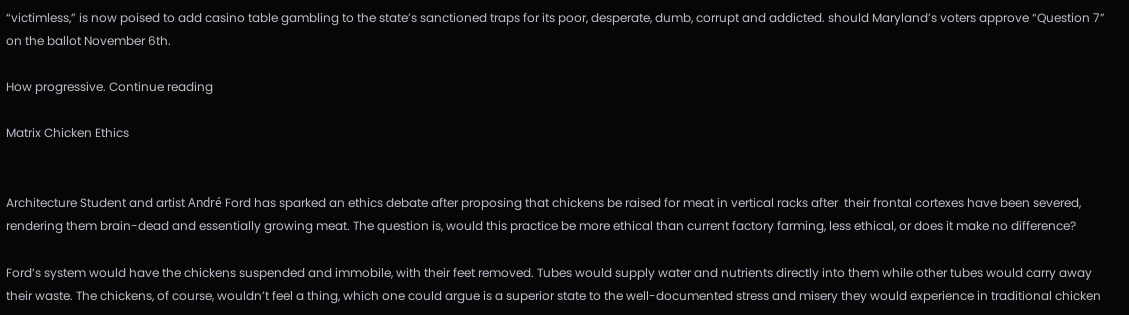“victimless,” is now poised to add casino table gambling to the state’s sanctioned traps for its poor, desperate, dumb, corrupt and addicted. should Maryland’s voters approve “Question 7” on the ballot November 6th.

How progressive. Continue reading

Matrix Chicken Ethics


Architecture Student and artist André Ford has sparked an ethics debate after proposing that chickens be raised for meat in vertical racks after  their frontal cortexes have been severed, rendering them brain-dead and essentially growing meat. The question is, would this practice be more ethical than current factory farming, less ethical, or does it make no difference?

Ford’s system would have the chickens suspended and immobile, with their feet removed. Tubes would supply water and nutrients directly into them while other tubes would carry away their waste. The chickens, of course, wouldn’t feel a thing, which one could argue is a superior state to the well-documented stress and misery they would experience in traditional chicken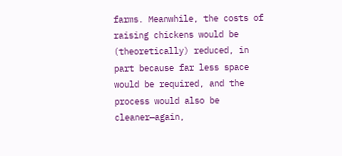farms. Meanwhile, the costs of raising chickens would be (theoretically) reduced, in part because far less space would be required, and the process would also be cleaner—again,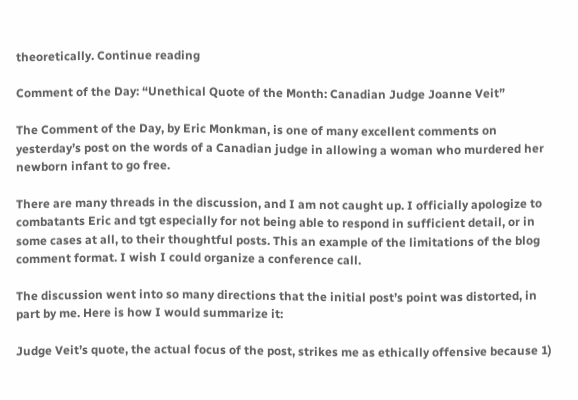theoretically. Continue reading

Comment of the Day: “Unethical Quote of the Month: Canadian Judge Joanne Veit”

The Comment of the Day, by Eric Monkman, is one of many excellent comments on yesterday’s post on the words of a Canadian judge in allowing a woman who murdered her newborn infant to go free.

There are many threads in the discussion, and I am not caught up. I officially apologize to combatants Eric and tgt especially for not being able to respond in sufficient detail, or in some cases at all, to their thoughtful posts. This an example of the limitations of the blog comment format. I wish I could organize a conference call.

The discussion went into so many directions that the initial post’s point was distorted, in part by me. Here is how I would summarize it:

Judge Veit’s quote, the actual focus of the post, strikes me as ethically offensive because 1)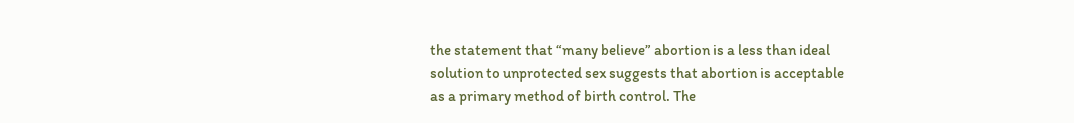the statement that “many believe” abortion is a less than ideal solution to unprotected sex suggests that abortion is acceptable as a primary method of birth control. The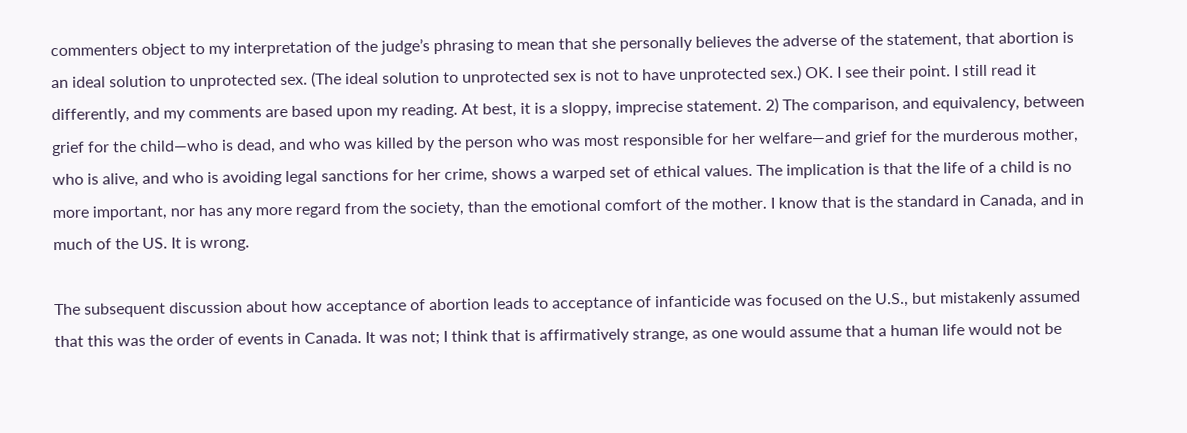commenters object to my interpretation of the judge’s phrasing to mean that she personally believes the adverse of the statement, that abortion is an ideal solution to unprotected sex. (The ideal solution to unprotected sex is not to have unprotected sex.) OK. I see their point. I still read it differently, and my comments are based upon my reading. At best, it is a sloppy, imprecise statement. 2) The comparison, and equivalency, between grief for the child—who is dead, and who was killed by the person who was most responsible for her welfare—and grief for the murderous mother, who is alive, and who is avoiding legal sanctions for her crime, shows a warped set of ethical values. The implication is that the life of a child is no more important, nor has any more regard from the society, than the emotional comfort of the mother. I know that is the standard in Canada, and in much of the US. It is wrong.

The subsequent discussion about how acceptance of abortion leads to acceptance of infanticide was focused on the U.S., but mistakenly assumed that this was the order of events in Canada. It was not; I think that is affirmatively strange, as one would assume that a human life would not be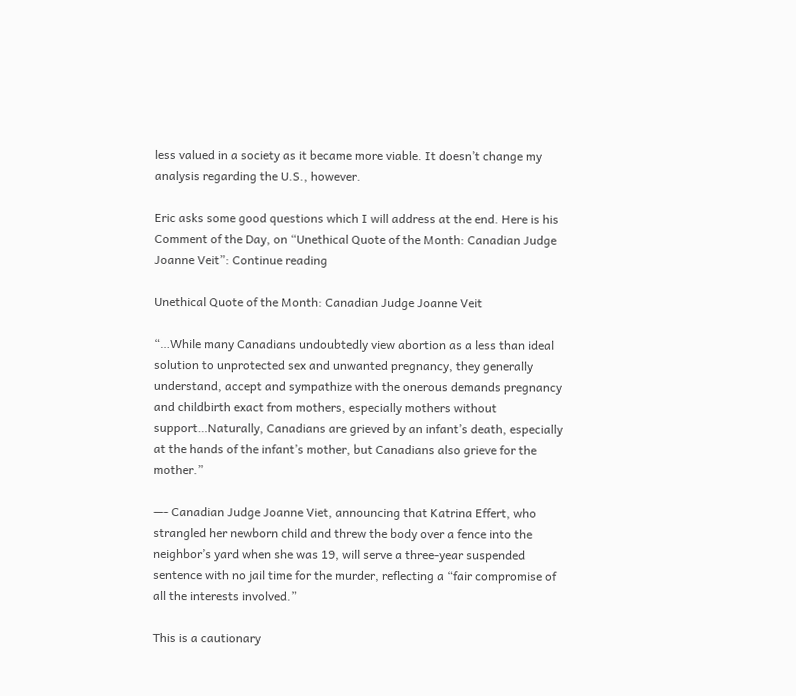less valued in a society as it became more viable. It doesn’t change my analysis regarding the U.S., however.

Eric asks some good questions which I will address at the end. Here is his Comment of the Day, on “Unethical Quote of the Month: Canadian Judge Joanne Veit”: Continue reading

Unethical Quote of the Month: Canadian Judge Joanne Veit

“…While many Canadians undoubtedly view abortion as a less than ideal solution to unprotected sex and unwanted pregnancy, they generally understand, accept and sympathize with the onerous demands pregnancy and childbirth exact from mothers, especially mothers without support…Naturally, Canadians are grieved by an infant’s death, especially at the hands of the infant’s mother, but Canadians also grieve for the mother.”

—- Canadian Judge Joanne Viet, announcing that Katrina Effert, who strangled her newborn child and threw the body over a fence into the neighbor’s yard when she was 19, will serve a three-year suspended sentence with no jail time for the murder, reflecting a “fair compromise of all the interests involved.”

This is a cautionary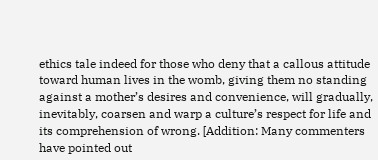ethics tale indeed for those who deny that a callous attitude toward human lives in the womb, giving them no standing against a mother’s desires and convenience, will gradually, inevitably, coarsen and warp a culture’s respect for life and its comprehension of wrong. [Addition: Many commenters have pointed out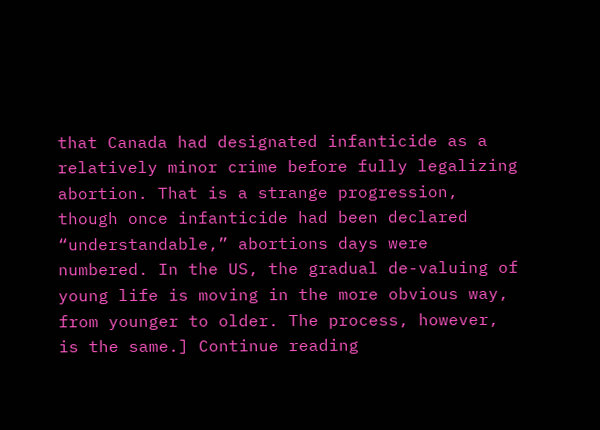that Canada had designated infanticide as a relatively minor crime before fully legalizing abortion. That is a strange progression, though once infanticide had been declared “understandable,” abortions days were numbered. In the US, the gradual de-valuing of young life is moving in the more obvious way, from younger to older. The process, however, is the same.] Continue reading